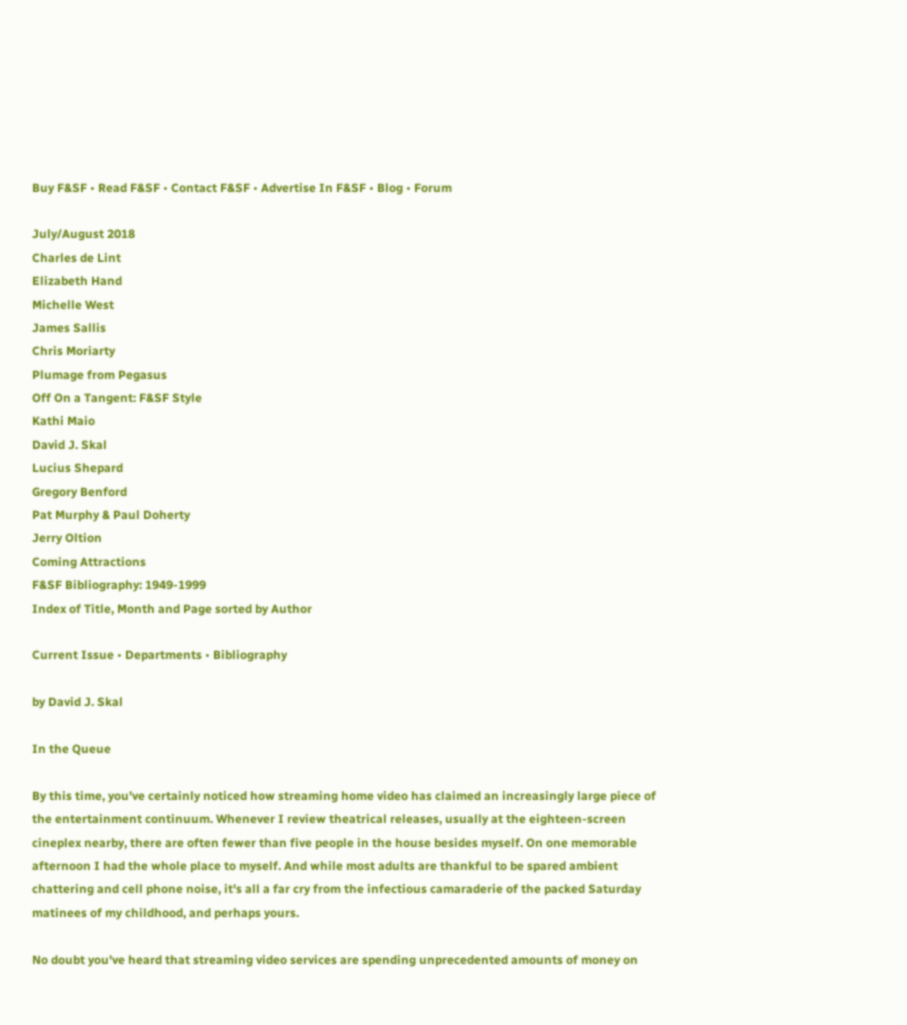Buy F&SF • Read F&SF • Contact F&SF • Advertise In F&SF • Blog • Forum

July/August 2018
Charles de Lint
Elizabeth Hand
Michelle West
James Sallis
Chris Moriarty
Plumage from Pegasus
Off On a Tangent: F&SF Style
Kathi Maio
David J. Skal
Lucius Shepard
Gregory Benford
Pat Murphy & Paul Doherty
Jerry Oltion
Coming Attractions
F&SF Bibliography: 1949-1999
Index of Title, Month and Page sorted by Author

Current Issue • Departments • Bibliography

by David J. Skal

In the Queue

By this time, you've certainly noticed how streaming home video has claimed an increasingly large piece of the entertainment continuum. Whenever I review theatrical releases, usually at the eighteen-screen cineplex nearby, there are often fewer than five people in the house besides myself. On one memorable afternoon I had the whole place to myself. And while most adults are thankful to be spared ambient chattering and cell phone noise, it's all a far cry from the infectious camaraderie of the packed Saturday matinees of my childhood, and perhaps yours.

No doubt you've heard that streaming video services are spending unprecedented amounts of money on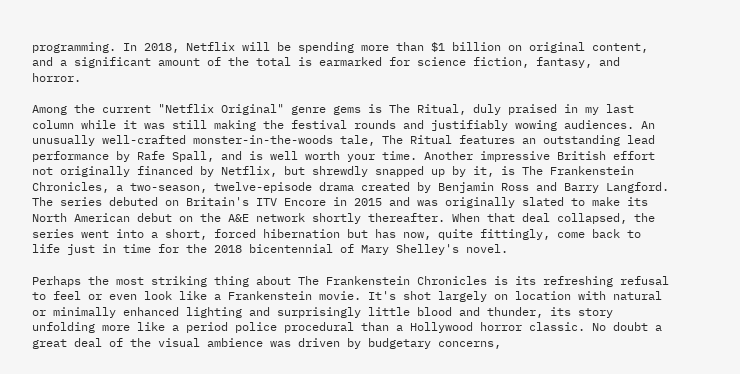programming. In 2018, Netflix will be spending more than $1 billion on original content, and a significant amount of the total is earmarked for science fiction, fantasy, and horror.

Among the current "Netflix Original" genre gems is The Ritual, duly praised in my last column while it was still making the festival rounds and justifiably wowing audiences. An unusually well-crafted monster-in-the-woods tale, The Ritual features an outstanding lead performance by Rafe Spall, and is well worth your time. Another impressive British effort not originally financed by Netflix, but shrewdly snapped up by it, is The Frankenstein Chronicles, a two-season, twelve-episode drama created by Benjamin Ross and Barry Langford. The series debuted on Britain's ITV Encore in 2015 and was originally slated to make its North American debut on the A&E network shortly thereafter. When that deal collapsed, the series went into a short, forced hibernation but has now, quite fittingly, come back to life just in time for the 2018 bicentennial of Mary Shelley's novel.

Perhaps the most striking thing about The Frankenstein Chronicles is its refreshing refusal to feel or even look like a Frankenstein movie. It's shot largely on location with natural or minimally enhanced lighting and surprisingly little blood and thunder, its story unfolding more like a period police procedural than a Hollywood horror classic. No doubt a great deal of the visual ambience was driven by budgetary concerns,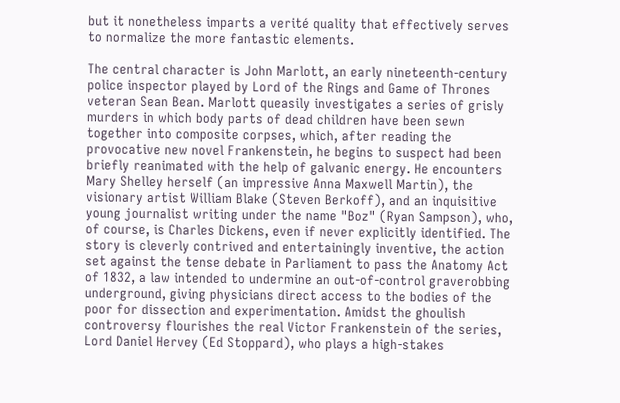but it nonetheless imparts a verité quality that effectively serves to normalize the more fantastic elements.

The central character is John Marlott, an early nineteenth-century police inspector played by Lord of the Rings and Game of Thrones veteran Sean Bean. Marlott queasily investigates a series of grisly murders in which body parts of dead children have been sewn together into composite corpses, which, after reading the provocative new novel Frankenstein, he begins to suspect had been briefly reanimated with the help of galvanic energy. He encounters Mary Shelley herself (an impressive Anna Maxwell Martin), the visionary artist William Blake (Steven Berkoff), and an inquisitive young journalist writing under the name "Boz" (Ryan Sampson), who, of course, is Charles Dickens, even if never explicitly identified. The story is cleverly contrived and entertainingly inventive, the action set against the tense debate in Parliament to pass the Anatomy Act of 1832, a law intended to undermine an out-of-control graverobbing underground, giving physicians direct access to the bodies of the poor for dissection and experimentation. Amidst the ghoulish controversy flourishes the real Victor Frankenstein of the series, Lord Daniel Hervey (Ed Stoppard), who plays a high-stakes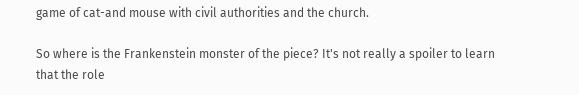game of cat-and mouse with civil authorities and the church.

So where is the Frankenstein monster of the piece? It's not really a spoiler to learn that the role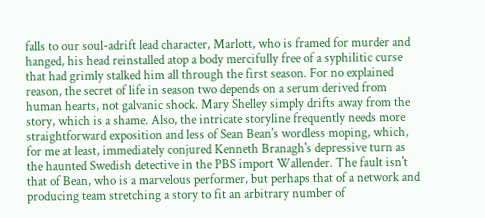falls to our soul-adrift lead character, Marlott, who is framed for murder and hanged, his head reinstalled atop a body mercifully free of a syphilitic curse that had grimly stalked him all through the first season. For no explained reason, the secret of life in season two depends on a serum derived from human hearts, not galvanic shock. Mary Shelley simply drifts away from the story, which is a shame. Also, the intricate storyline frequently needs more straightforward exposition and less of Sean Bean's wordless moping, which, for me at least, immediately conjured Kenneth Branagh's depressive turn as the haunted Swedish detective in the PBS import Wallender. The fault isn't that of Bean, who is a marvelous performer, but perhaps that of a network and producing team stretching a story to fit an arbitrary number of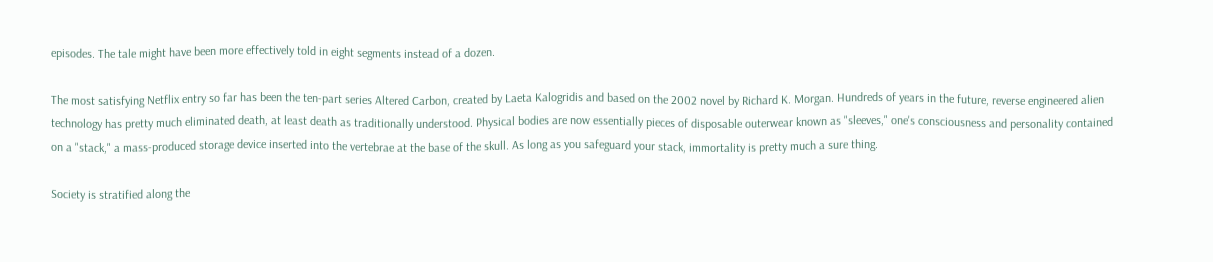episodes. The tale might have been more effectively told in eight segments instead of a dozen.

The most satisfying Netflix entry so far has been the ten-part series Altered Carbon, created by Laeta Kalogridis and based on the 2002 novel by Richard K. Morgan. Hundreds of years in the future, reverse engineered alien technology has pretty much eliminated death, at least death as traditionally understood. Physical bodies are now essentially pieces of disposable outerwear known as "sleeves," one's consciousness and personality contained on a "stack," a mass-produced storage device inserted into the vertebrae at the base of the skull. As long as you safeguard your stack, immortality is pretty much a sure thing.

Society is stratified along the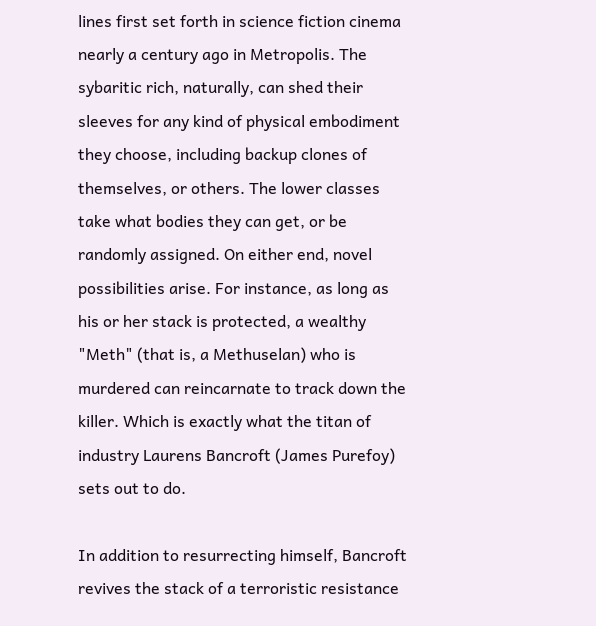lines first set forth in science fiction cinema nearly a century ago in Metropolis. The sybaritic rich, naturally, can shed their sleeves for any kind of physical embodiment they choose, including backup clones of themselves, or others. The lower classes take what bodies they can get, or be randomly assigned. On either end, novel possibilities arise. For instance, as long as his or her stack is protected, a wealthy "Meth" (that is, a Methuselan) who is murdered can reincarnate to track down the killer. Which is exactly what the titan of industry Laurens Bancroft (James Purefoy) sets out to do.

In addition to resurrecting himself, Bancroft revives the stack of a terroristic resistance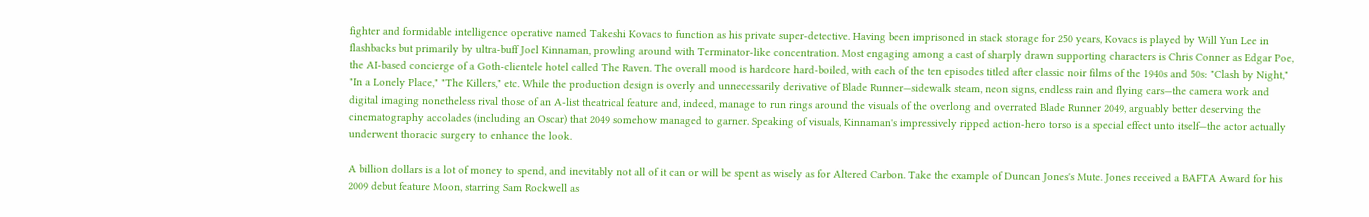fighter and formidable intelligence operative named Takeshi Kovacs to function as his private super-detective. Having been imprisoned in stack storage for 250 years, Kovacs is played by Will Yun Lee in flashbacks but primarily by ultra-buff Joel Kinnaman, prowling around with Terminator-like concentration. Most engaging among a cast of sharply drawn supporting characters is Chris Conner as Edgar Poe, the AI-based concierge of a Goth-clientele hotel called The Raven. The overall mood is hardcore hard-boiled, with each of the ten episodes titled after classic noir films of the 1940s and 50s: "Clash by Night," "In a Lonely Place," "The Killers," etc. While the production design is overly and unnecessarily derivative of Blade Runner—sidewalk steam, neon signs, endless rain and flying cars—the camera work and digital imaging nonetheless rival those of an A-list theatrical feature and, indeed, manage to run rings around the visuals of the overlong and overrated Blade Runner 2049, arguably better deserving the cinematography accolades (including an Oscar) that 2049 somehow managed to garner. Speaking of visuals, Kinnaman's impressively ripped action-hero torso is a special effect unto itself—the actor actually underwent thoracic surgery to enhance the look.

A billion dollars is a lot of money to spend, and inevitably not all of it can or will be spent as wisely as for Altered Carbon. Take the example of Duncan Jones's Mute. Jones received a BAFTA Award for his 2009 debut feature Moon, starring Sam Rockwell as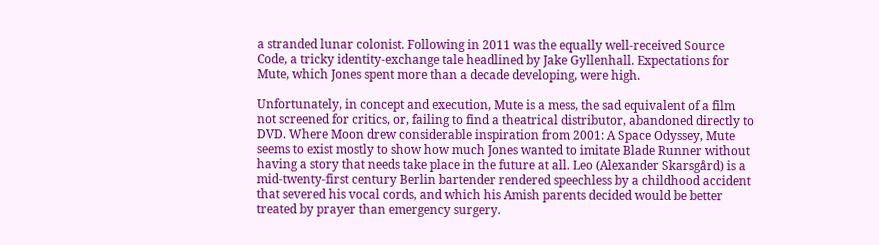a stranded lunar colonist. Following in 2011 was the equally well-received Source Code, a tricky identity-exchange tale headlined by Jake Gyllenhall. Expectations for Mute, which Jones spent more than a decade developing, were high.

Unfortunately, in concept and execution, Mute is a mess, the sad equivalent of a film not screened for critics, or, failing to find a theatrical distributor, abandoned directly to DVD. Where Moon drew considerable inspiration from 2001: A Space Odyssey, Mute seems to exist mostly to show how much Jones wanted to imitate Blade Runner without having a story that needs take place in the future at all. Leo (Alexander Skarsgård) is a mid-twenty-first century Berlin bartender rendered speechless by a childhood accident that severed his vocal cords, and which his Amish parents decided would be better treated by prayer than emergency surgery.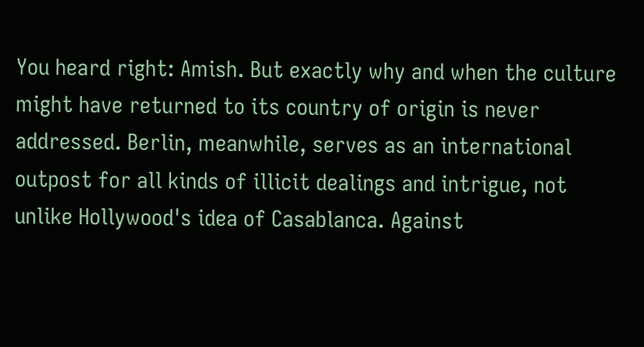You heard right: Amish. But exactly why and when the culture might have returned to its country of origin is never addressed. Berlin, meanwhile, serves as an international outpost for all kinds of illicit dealings and intrigue, not unlike Hollywood's idea of Casablanca. Against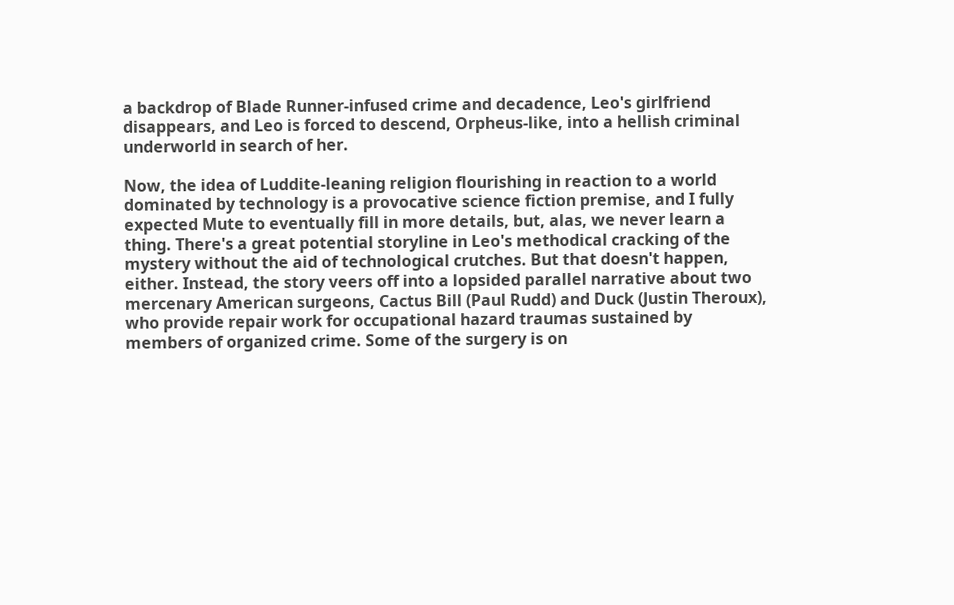a backdrop of Blade Runner-infused crime and decadence, Leo's girlfriend disappears, and Leo is forced to descend, Orpheus-like, into a hellish criminal underworld in search of her.

Now, the idea of Luddite-leaning religion flourishing in reaction to a world dominated by technology is a provocative science fiction premise, and I fully expected Mute to eventually fill in more details, but, alas, we never learn a thing. There's a great potential storyline in Leo's methodical cracking of the mystery without the aid of technological crutches. But that doesn't happen, either. Instead, the story veers off into a lopsided parallel narrative about two mercenary American surgeons, Cactus Bill (Paul Rudd) and Duck (Justin Theroux), who provide repair work for occupational hazard traumas sustained by members of organized crime. Some of the surgery is on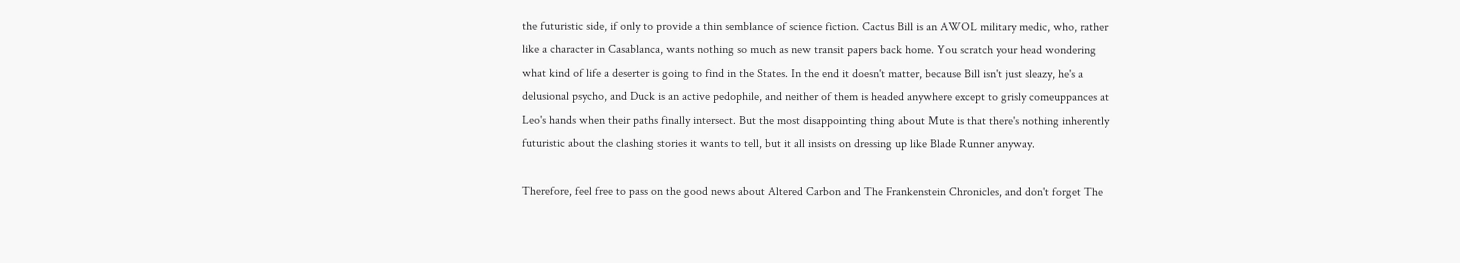the futuristic side, if only to provide a thin semblance of science fiction. Cactus Bill is an AWOL military medic, who, rather like a character in Casablanca, wants nothing so much as new transit papers back home. You scratch your head wondering what kind of life a deserter is going to find in the States. In the end it doesn't matter, because Bill isn't just sleazy, he's a delusional psycho, and Duck is an active pedophile, and neither of them is headed anywhere except to grisly comeuppances at Leo's hands when their paths finally intersect. But the most disappointing thing about Mute is that there's nothing inherently futuristic about the clashing stories it wants to tell, but it all insists on dressing up like Blade Runner anyway.

Therefore, feel free to pass on the good news about Altered Carbon and The Frankenstein Chronicles, and don't forget The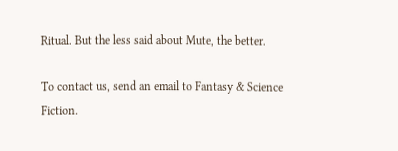Ritual. But the less said about Mute, the better.

To contact us, send an email to Fantasy & Science Fiction.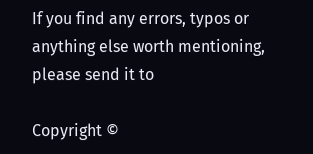If you find any errors, typos or anything else worth mentioning, please send it to

Copyright ©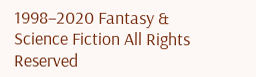1998–2020 Fantasy & Science Fiction All Rights Reserved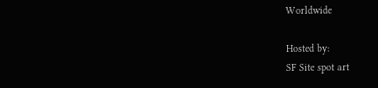Worldwide

Hosted by:
SF Site spot art